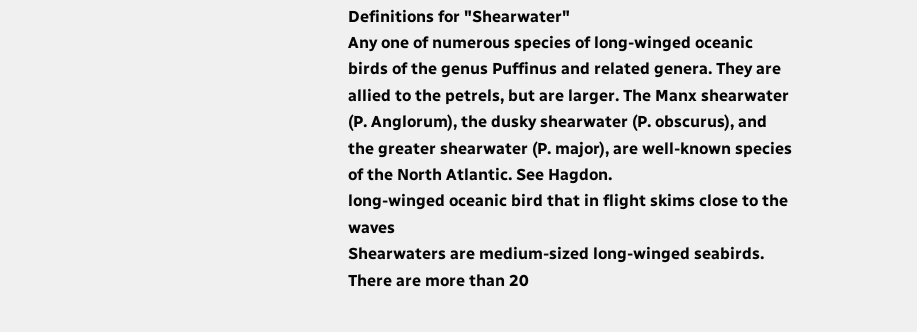Definitions for "Shearwater"
Any one of numerous species of long-winged oceanic birds of the genus Puffinus and related genera. They are allied to the petrels, but are larger. The Manx shearwater (P. Anglorum), the dusky shearwater (P. obscurus), and the greater shearwater (P. major), are well-known species of the North Atlantic. See Hagdon.
long-winged oceanic bird that in flight skims close to the waves
Shearwaters are medium-sized long-winged seabirds. There are more than 20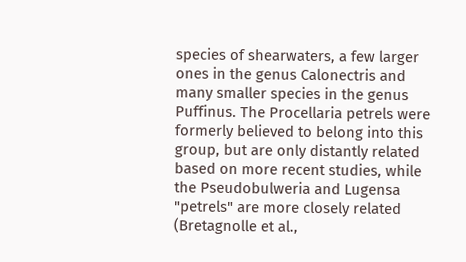species of shearwaters, a few larger ones in the genus Calonectris and many smaller species in the genus Puffinus. The Procellaria petrels were formerly believed to belong into this group, but are only distantly related based on more recent studies, while the Pseudobulweria and Lugensa "petrels" are more closely related (Bretagnolle et al.,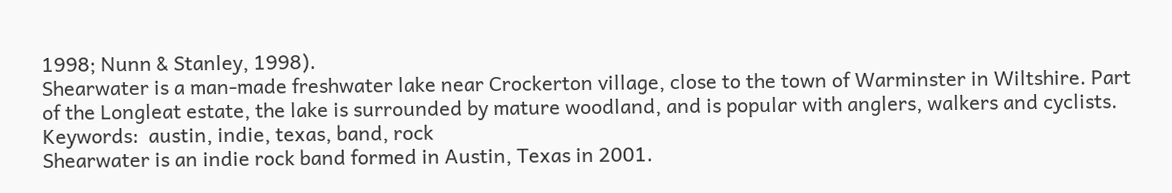1998; Nunn & Stanley, 1998).
Shearwater is a man-made freshwater lake near Crockerton village, close to the town of Warminster in Wiltshire. Part of the Longleat estate, the lake is surrounded by mature woodland, and is popular with anglers, walkers and cyclists.
Keywords:  austin, indie, texas, band, rock
Shearwater is an indie rock band formed in Austin, Texas in 2001.